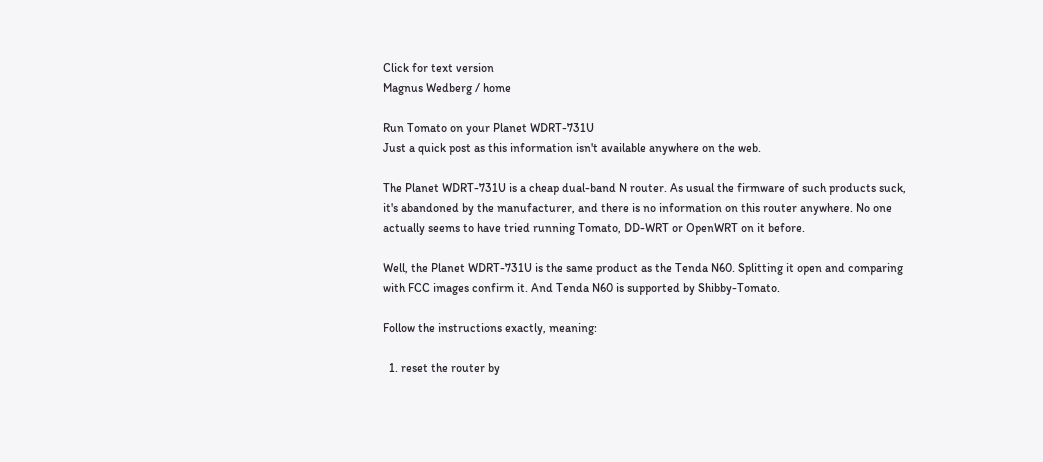Click for text version
Magnus Wedberg / home

Run Tomato on your Planet WDRT-731U
Just a quick post as this information isn't available anywhere on the web.

The Planet WDRT-731U is a cheap dual-band N router. As usual the firmware of such products suck, it's abandoned by the manufacturer, and there is no information on this router anywhere. No one actually seems to have tried running Tomato, DD-WRT or OpenWRT on it before.

Well, the Planet WDRT-731U is the same product as the Tenda N60. Splitting it open and comparing with FCC images confirm it. And Tenda N60 is supported by Shibby-Tomato.

Follow the instructions exactly, meaning:

  1. reset the router by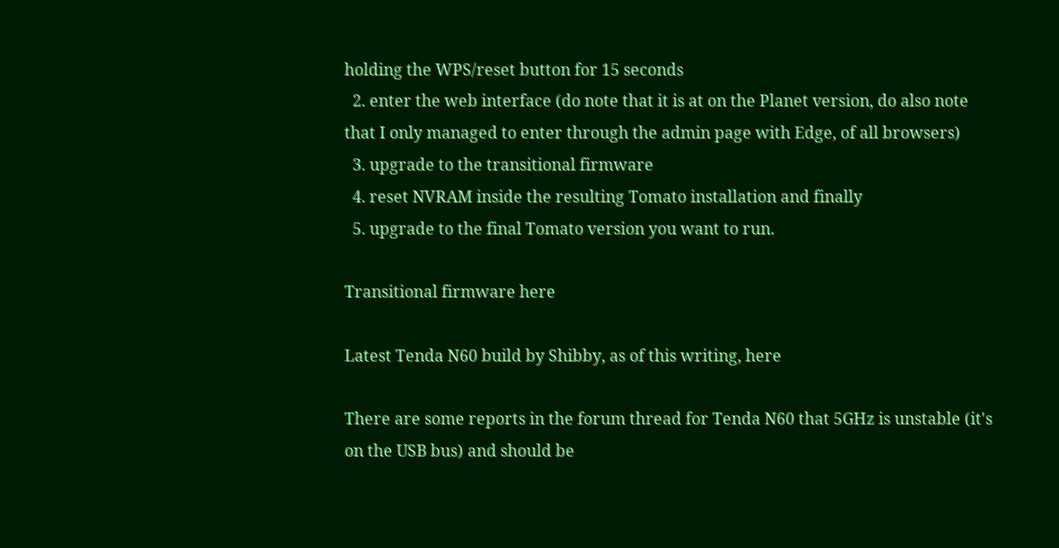holding the WPS/reset button for 15 seconds
  2. enter the web interface (do note that it is at on the Planet version, do also note that I only managed to enter through the admin page with Edge, of all browsers)
  3. upgrade to the transitional firmware
  4. reset NVRAM inside the resulting Tomato installation and finally
  5. upgrade to the final Tomato version you want to run.

Transitional firmware here

Latest Tenda N60 build by Shibby, as of this writing, here

There are some reports in the forum thread for Tenda N60 that 5GHz is unstable (it's on the USB bus) and should be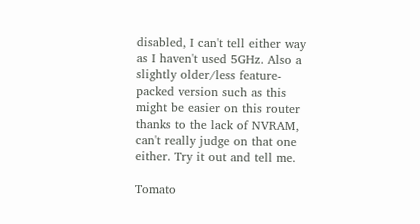disabled, I can't tell either way as I haven't used 5GHz. Also a slightly older/less feature-packed version such as this might be easier on this router thanks to the lack of NVRAM, can't really judge on that one either. Try it out and tell me.

Tomato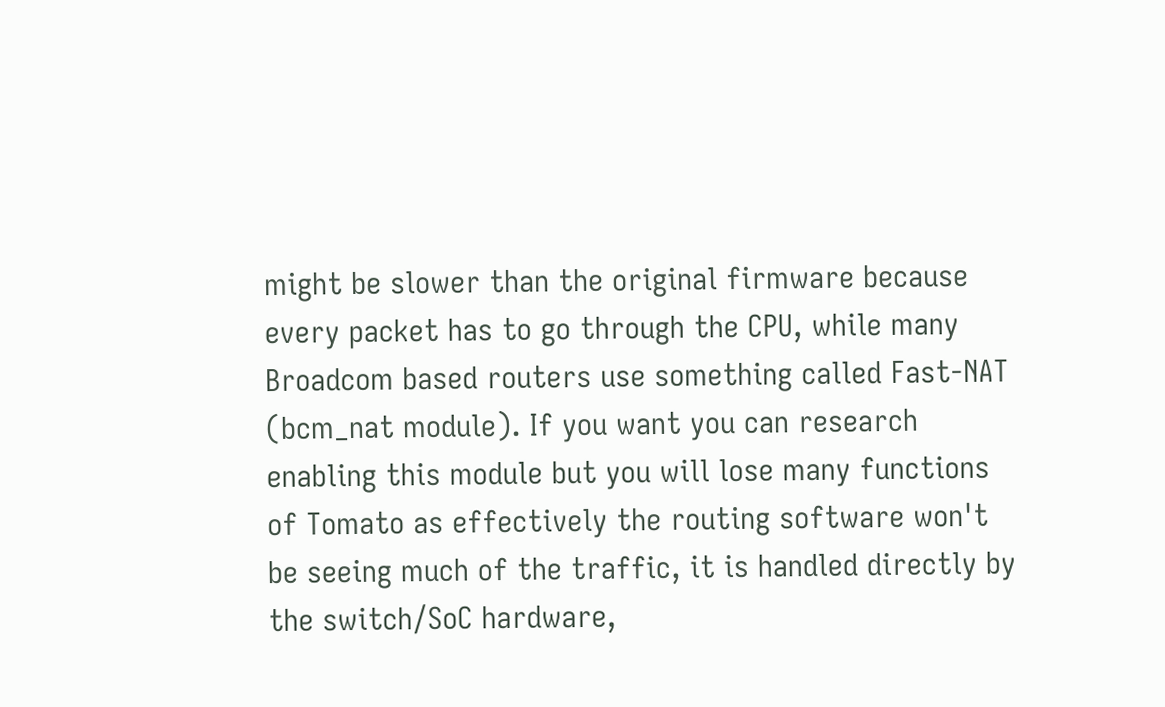might be slower than the original firmware because every packet has to go through the CPU, while many Broadcom based routers use something called Fast-NAT (bcm_nat module). If you want you can research enabling this module but you will lose many functions of Tomato as effectively the routing software won't be seeing much of the traffic, it is handled directly by the switch/SoC hardware,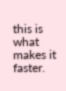this is what makes it faster.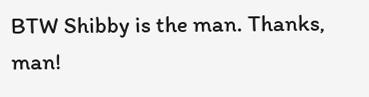BTW Shibby is the man. Thanks, man!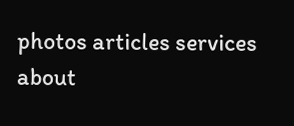photos articles services about